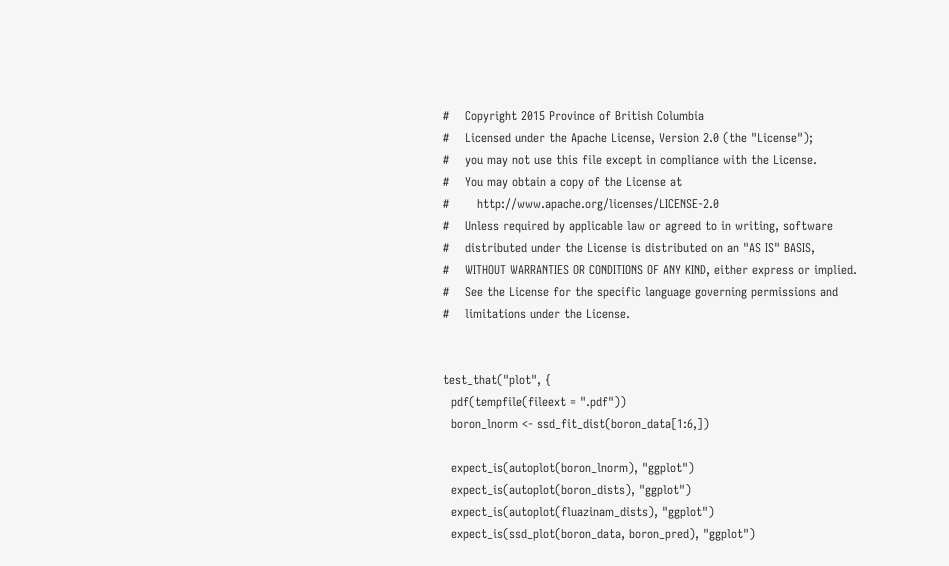#    Copyright 2015 Province of British Columbia
#    Licensed under the Apache License, Version 2.0 (the "License");
#    you may not use this file except in compliance with the License.
#    You may obtain a copy of the License at
#       http://www.apache.org/licenses/LICENSE-2.0
#    Unless required by applicable law or agreed to in writing, software
#    distributed under the License is distributed on an "AS IS" BASIS,
#    WITHOUT WARRANTIES OR CONDITIONS OF ANY KIND, either express or implied.
#    See the License for the specific language governing permissions and
#    limitations under the License.


test_that("plot", {
  pdf(tempfile(fileext = ".pdf"))
  boron_lnorm <- ssd_fit_dist(boron_data[1:6,])

  expect_is(autoplot(boron_lnorm), "ggplot")
  expect_is(autoplot(boron_dists), "ggplot")
  expect_is(autoplot(fluazinam_dists), "ggplot")
  expect_is(ssd_plot(boron_data, boron_pred), "ggplot")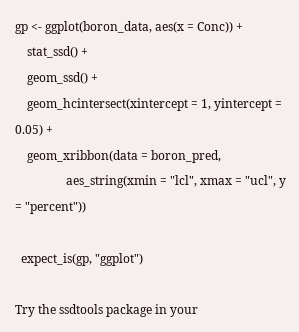gp <- ggplot(boron_data, aes(x = Conc)) +
    stat_ssd() +
    geom_ssd() +
    geom_hcintersect(xintercept = 1, yintercept = 0.05) +
    geom_xribbon(data = boron_pred,
                 aes_string(xmin = "lcl", xmax = "ucl", y = "percent"))

  expect_is(gp, "ggplot")

Try the ssdtools package in your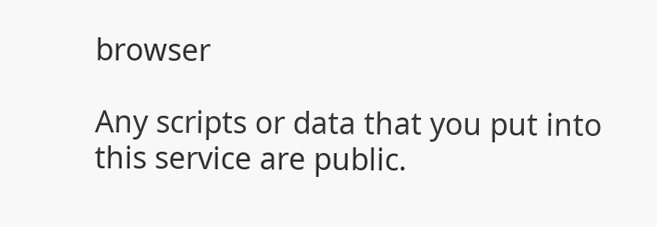browser

Any scripts or data that you put into this service are public.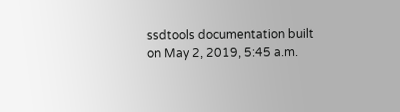ssdtools documentation built on May 2, 2019, 5:45 a.m.